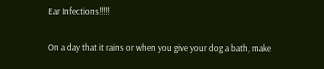Ear Infections!!!!!

On a day that it rains or when you give your dog a bath, make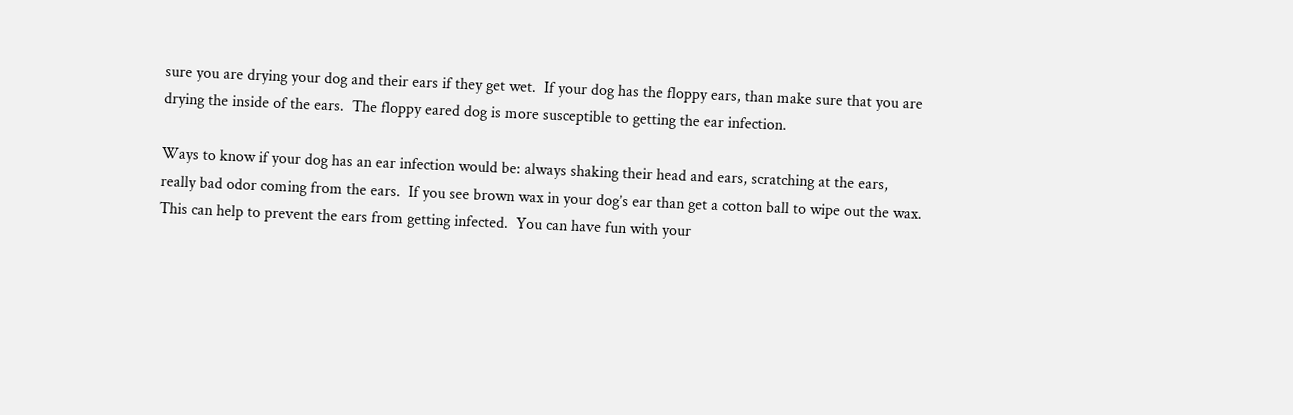sure you are drying your dog and their ears if they get wet.  If your dog has the floppy ears, than make sure that you are drying the inside of the ears.  The floppy eared dog is more susceptible to getting the ear infection.

Ways to know if your dog has an ear infection would be: always shaking their head and ears, scratching at the ears, really bad odor coming from the ears.  If you see brown wax in your dog’s ear than get a cotton ball to wipe out the wax.  This can help to prevent the ears from getting infected.  You can have fun with your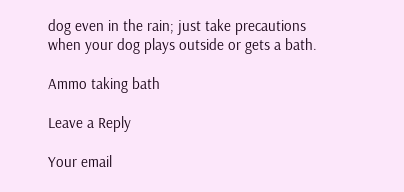dog even in the rain; just take precautions when your dog plays outside or gets a bath.

Ammo taking bath

Leave a Reply

Your email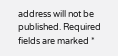address will not be published. Required fields are marked *